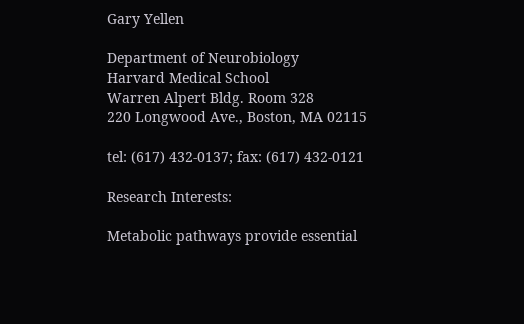Gary Yellen

Department of Neurobiology
Harvard Medical School
Warren Alpert Bldg. Room 328
220 Longwood Ave., Boston, MA 02115

tel: (617) 432-0137; fax: (617) 432-0121

Research Interests:

Metabolic pathways provide essential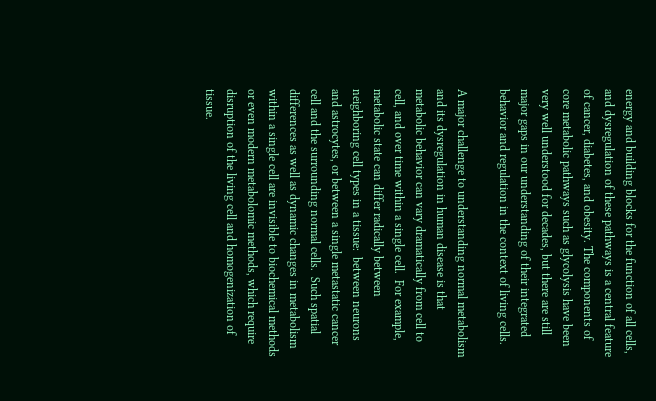energy and building blocks for the function of all cells, and dysregulation of these pathways is a central feature of cancer, diabetes, and obesity. The components of core metabolic pathways such as glycolysis have been very well understood for decades, but there are still major gaps in our understanding of their integrated behavior and regulation in the context of living cells.

A major challenge to understanding normal metabolism and its dysregulation in human disease is that metabolic behavior can vary dramatically from cell to cell, and over time within a single cell.  For example, metabolic state can differ radically between neighboring cell types in a tissue:  between neurons and astrocytes, or between a single metastatic cancer cell and the surrounding normal cells.  Such spatial differences as well as dynamic changes in metabolism within a single cell are invisible to biochemical methods or even modern metabolomic methods, which require disruption of the living cell and homogenization of tissue.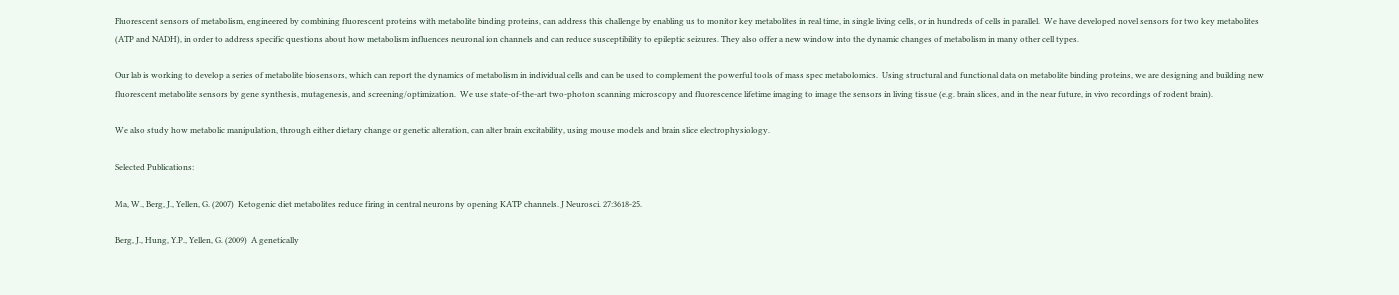Fluorescent sensors of metabolism, engineered by combining fluorescent proteins with metabolite binding proteins, can address this challenge by enabling us to monitor key metabolites in real time, in single living cells, or in hundreds of cells in parallel.  We have developed novel sensors for two key metabolites (ATP and NADH), in order to address specific questions about how metabolism influences neuronal ion channels and can reduce susceptibility to epileptic seizures. They also offer a new window into the dynamic changes of metabolism in many other cell types.

Our lab is working to develop a series of metabolite biosensors, which can report the dynamics of metabolism in individual cells and can be used to complement the powerful tools of mass spec metabolomics.  Using structural and functional data on metabolite binding proteins, we are designing and building new fluorescent metabolite sensors by gene synthesis, mutagenesis, and screening/optimization.  We use state-of-the-art two-photon scanning microscopy and fluorescence lifetime imaging to image the sensors in living tissue (e.g. brain slices, and in the near future, in vivo recordings of rodent brain).

We also study how metabolic manipulation, through either dietary change or genetic alteration, can alter brain excitability, using mouse models and brain slice electrophysiology.

Selected Publications:

Ma, W., Berg, J., Yellen, G. (2007)  Ketogenic diet metabolites reduce firing in central neurons by opening KATP channels. J Neurosci. 27:3618-25.

Berg, J., Hung, Y.P., Yellen, G. (2009)  A genetically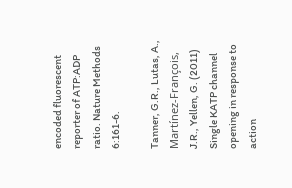encoded fluorescent reporter of ATP:ADP ratio. Nature Methods 6:161-6.

Tanner, G.R., Lutas, A., Martínez-François, J.R., Yellen, G. (2011)  Single KATP channel opening in response to action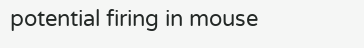potential firing in mouse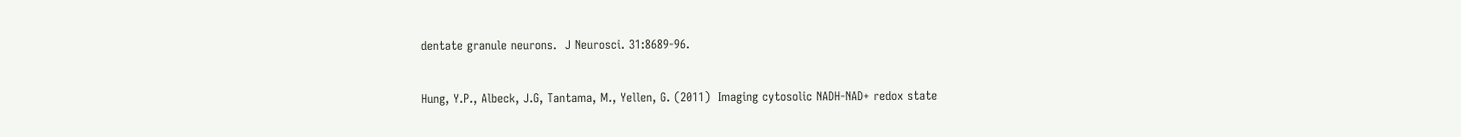dentate granule neurons.  J Neurosci. 31:8689-96.

Hung, Y.P., Albeck, J.G, Tantama, M., Yellen, G. (2011)  Imaging cytosolic NADH-NAD+ redox state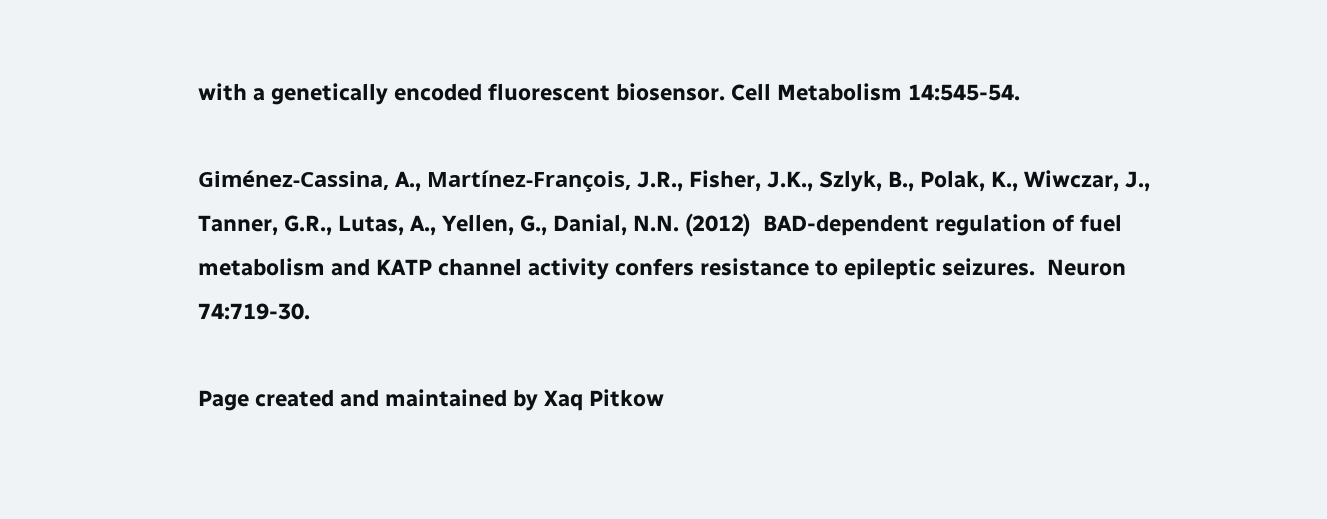with a genetically encoded fluorescent biosensor. Cell Metabolism 14:545-54.

Giménez-Cassina, A., Martínez-François, J.R., Fisher, J.K., Szlyk, B., Polak, K., Wiwczar, J., Tanner, G.R., Lutas, A., Yellen, G., Danial, N.N. (2012)  BAD-dependent regulation of fuel metabolism and KATP channel activity confers resistance to epileptic seizures.  Neuron 74:719-30.

Page created and maintained by Xaq Pitkow